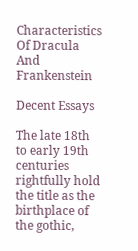Characteristics Of Dracula And Frankenstein

Decent Essays

The late 18th to early 19th centuries rightfully hold the title as the birthplace of the gothic,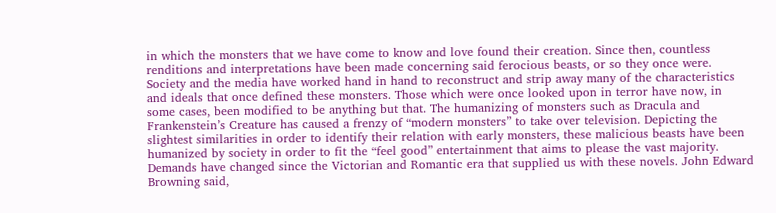in which the monsters that we have come to know and love found their creation. Since then, countless renditions and interpretations have been made concerning said ferocious beasts, or so they once were. Society and the media have worked hand in hand to reconstruct and strip away many of the characteristics and ideals that once defined these monsters. Those which were once looked upon in terror have now, in some cases, been modified to be anything but that. The humanizing of monsters such as Dracula and Frankenstein’s Creature has caused a frenzy of “modern monsters” to take over television. Depicting the slightest similarities in order to identify their relation with early monsters, these malicious beasts have been humanized by society in order to fit the “feel good” entertainment that aims to please the vast majority. Demands have changed since the Victorian and Romantic era that supplied us with these novels. John Edward Browning said,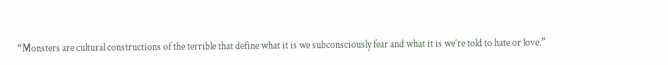“Monsters are cultural constructions of the terrible that define what it is we subconsciously fear and what it is we’re told to hate or love.”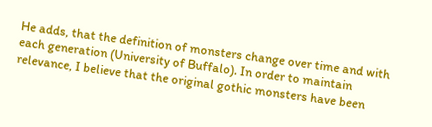He adds, that the definition of monsters change over time and with each generation (University of Buffalo). In order to maintain relevance, I believe that the original gothic monsters have been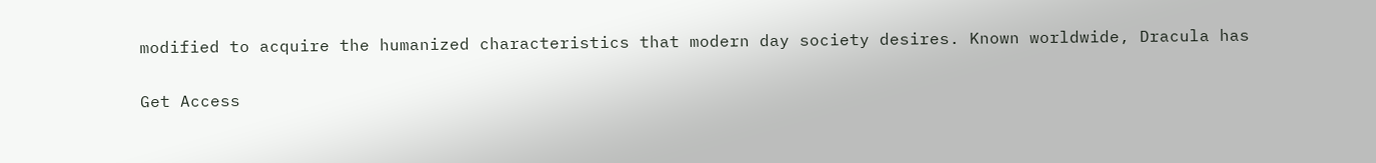modified to acquire the humanized characteristics that modern day society desires. Known worldwide, Dracula has

Get Access